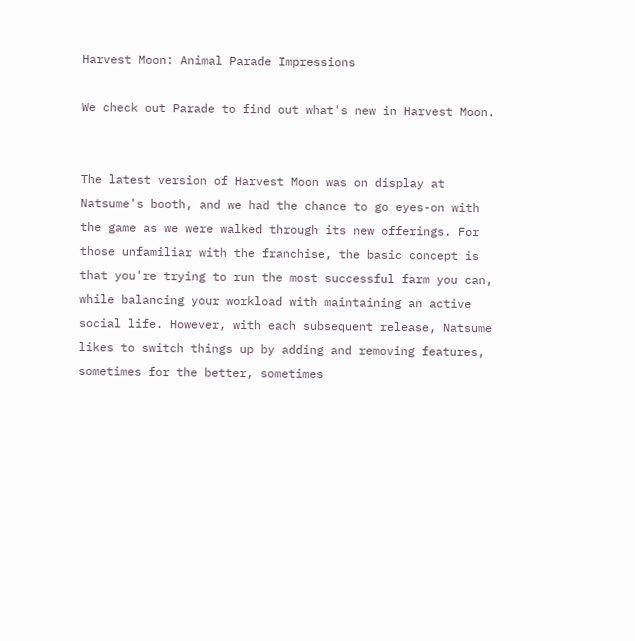Harvest Moon: Animal Parade Impressions

We check out Parade to find out what's new in Harvest Moon.


The latest version of Harvest Moon was on display at Natsume's booth, and we had the chance to go eyes-on with the game as we were walked through its new offerings. For those unfamiliar with the franchise, the basic concept is that you're trying to run the most successful farm you can, while balancing your workload with maintaining an active social life. However, with each subsequent release, Natsume likes to switch things up by adding and removing features, sometimes for the better, sometimes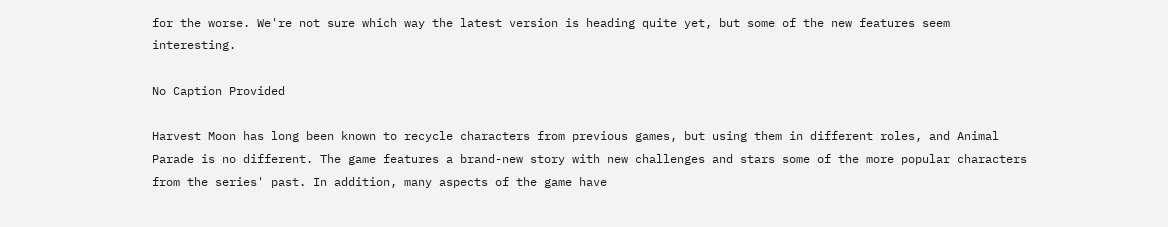for the worse. We're not sure which way the latest version is heading quite yet, but some of the new features seem interesting.

No Caption Provided

Harvest Moon has long been known to recycle characters from previous games, but using them in different roles, and Animal Parade is no different. The game features a brand-new story with new challenges and stars some of the more popular characters from the series' past. In addition, many aspects of the game have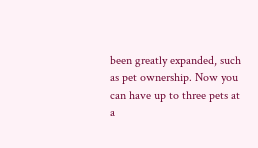been greatly expanded, such as pet ownership. Now you can have up to three pets at a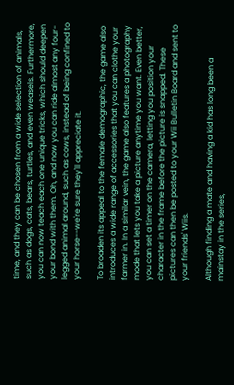time, and they can be chosen from a wide selection of animals, such as dogs, cats, bears, turtles, and even weasels. Furthermore, you can now teach each one unique tricks, which should deepen your bond with them. Oh, and now you can ride almost any four-legged animal around, such as cows, instead of being confined to your horse--we're sure they'll appreciate it.

To broaden its appeal to the female demographic, the game also introduces a wide range of accessories that you can clothe your farmer in. In a similar vein, the game also features a photography mode that lets you take a picture anytime you want. Even better, you can set a timer on the camera, letting you position your character in the frame before the picture is snapped. These pictures can then be posted to your Wii Bulletin Board and sent to your friends' Wiis.

Although finding a mate and having a kid has long been a mainstay in the series,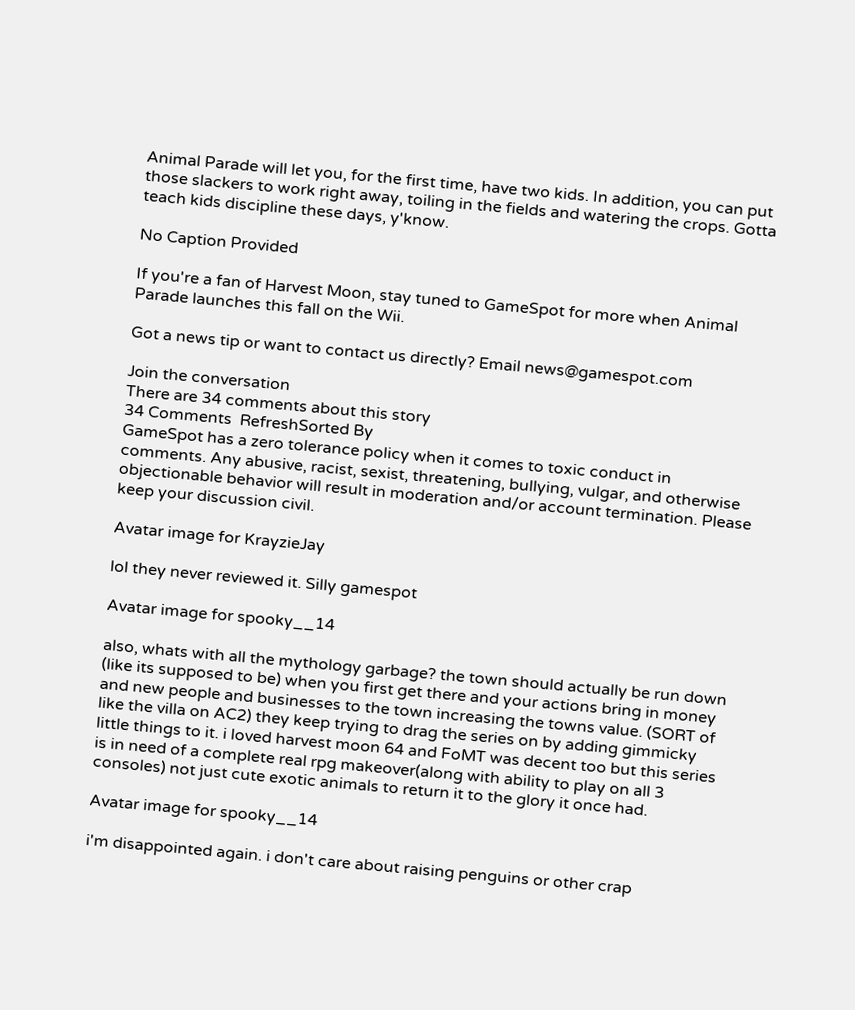Animal Parade will let you, for the first time, have two kids. In addition, you can put those slackers to work right away, toiling in the fields and watering the crops. Gotta teach kids discipline these days, y'know.

No Caption Provided

If you're a fan of Harvest Moon, stay tuned to GameSpot for more when Animal Parade launches this fall on the Wii.

Got a news tip or want to contact us directly? Email news@gamespot.com

Join the conversation
There are 34 comments about this story
34 Comments  RefreshSorted By
GameSpot has a zero tolerance policy when it comes to toxic conduct in comments. Any abusive, racist, sexist, threatening, bullying, vulgar, and otherwise objectionable behavior will result in moderation and/or account termination. Please keep your discussion civil.

Avatar image for KrayzieJay

lol they never reviewed it. Silly gamespot

Avatar image for spooky__14

also, whats with all the mythology garbage? the town should actually be run down (like its supposed to be) when you first get there and your actions bring in money and new people and businesses to the town increasing the towns value. (SORT of like the villa on AC2) they keep trying to drag the series on by adding gimmicky little things to it. i loved harvest moon 64 and FoMT was decent too but this series is in need of a complete real rpg makeover(along with ability to play on all 3 consoles) not just cute exotic animals to return it to the glory it once had.

Avatar image for spooky__14

i'm disappointed again. i don't care about raising penguins or other crap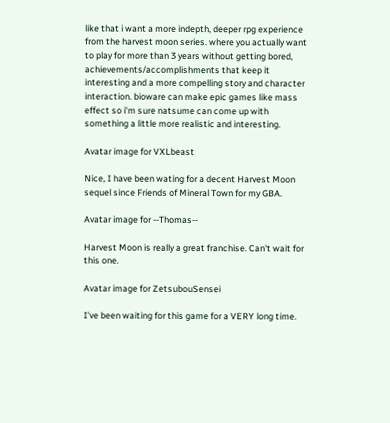like that i want a more indepth, deeper rpg experience from the harvest moon series. where you actually want to play for more than 3 years without getting bored, achievements/accomplishments that keep it interesting and a more compelling story and character interaction. bioware can make epic games like mass effect so i'm sure natsume can come up with something a little more realistic and interesting.

Avatar image for VXLbeast

Nice, I have been wating for a decent Harvest Moon sequel since Friends of Mineral Town for my GBA.

Avatar image for --Thomas--

Harvest Moon is really a great franchise. Can't wait for this one.

Avatar image for ZetsubouSensei

I've been waiting for this game for a VERY long time.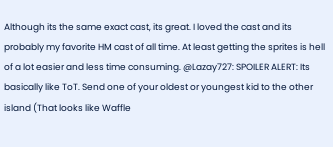Although its the same exact cast, its great. I loved the cast and its probably my favorite HM cast of all time. At least getting the sprites is hell of a lot easier and less time consuming. @Lazay727: SPOILER ALERT: Its basically like ToT. Send one of your oldest or youngest kid to the other island (That looks like Waffle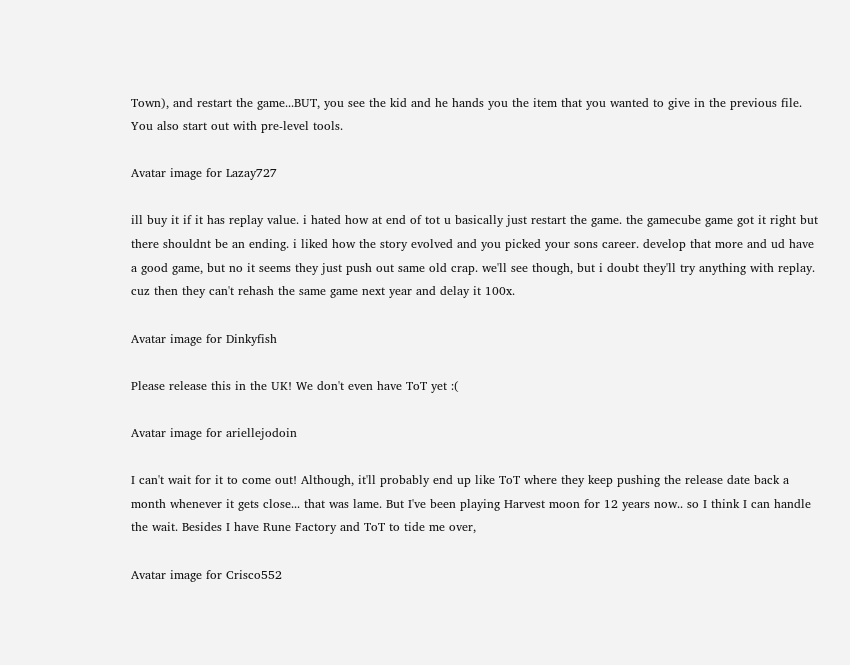Town), and restart the game...BUT, you see the kid and he hands you the item that you wanted to give in the previous file. You also start out with pre-level tools.

Avatar image for Lazay727

ill buy it if it has replay value. i hated how at end of tot u basically just restart the game. the gamecube game got it right but there shouldnt be an ending. i liked how the story evolved and you picked your sons career. develop that more and ud have a good game, but no it seems they just push out same old crap. we'll see though, but i doubt they'll try anything with replay. cuz then they can't rehash the same game next year and delay it 100x.

Avatar image for Dinkyfish

Please release this in the UK! We don't even have ToT yet :(

Avatar image for ariellejodoin

I can't wait for it to come out! Although, it'll probably end up like ToT where they keep pushing the release date back a month whenever it gets close... that was lame. But I've been playing Harvest moon for 12 years now.. so I think I can handle the wait. Besides I have Rune Factory and ToT to tide me over,

Avatar image for Crisco552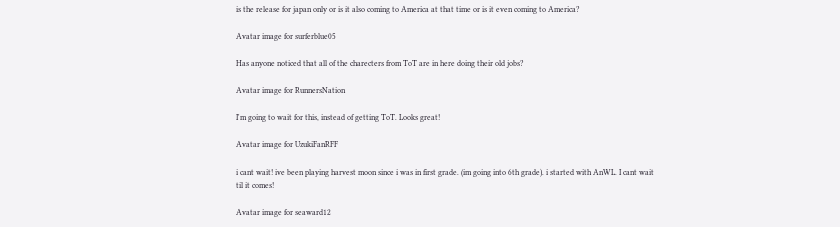is the release for japan only or is it also coming to America at that time or is it even coming to America?

Avatar image for surferblue05

Has anyone noticed that all of the charecters from ToT are in here doing their old jobs?

Avatar image for RunnersNation

I'm going to wait for this, instead of getting ToT. Looks great!

Avatar image for UzukiFanRFF

i cant wait! ive been playing harvest moon since i was in first grade. (im going into 6th grade). i started with AnWL. I cant wait til it comes!

Avatar image for seaward12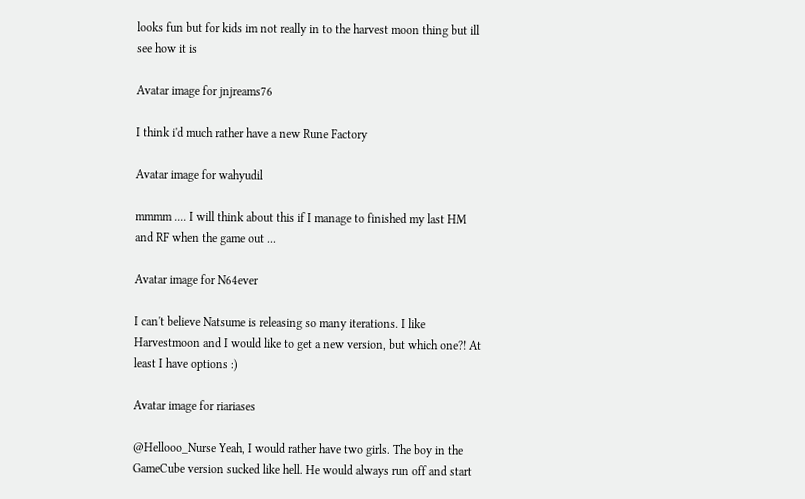looks fun but for kids im not really in to the harvest moon thing but ill see how it is

Avatar image for jnjreams76

I think i'd much rather have a new Rune Factory

Avatar image for wahyudil

mmmm .... I will think about this if I manage to finished my last HM and RF when the game out ...

Avatar image for N64ever

I can't believe Natsume is releasing so many iterations. I like Harvestmoon and I would like to get a new version, but which one?! At least I have options :)

Avatar image for riariases

@Hellooo_Nurse Yeah, I would rather have two girls. The boy in the GameCube version sucked like hell. He would always run off and start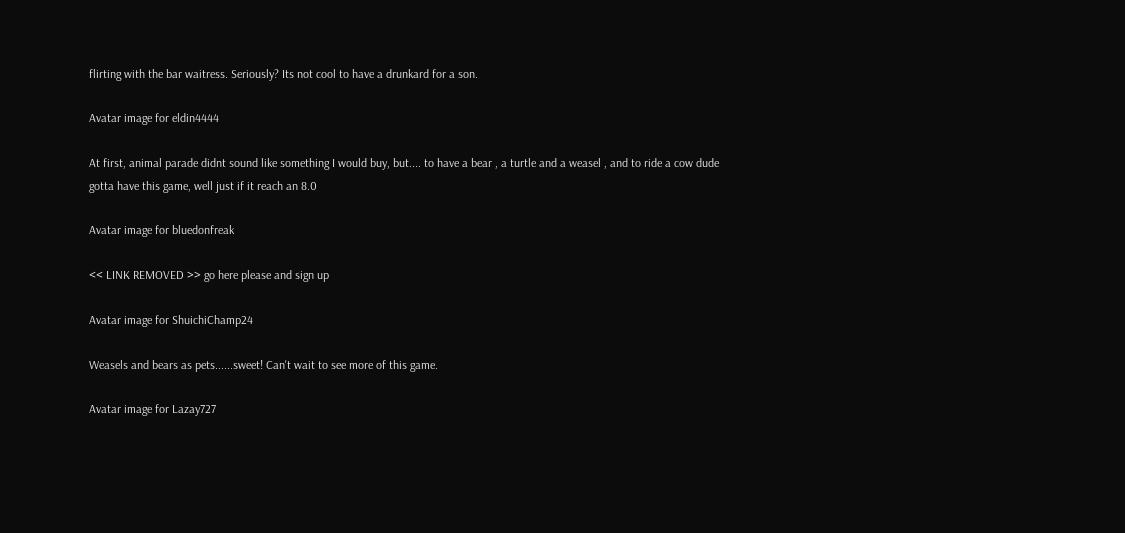flirting with the bar waitress. Seriously? Its not cool to have a drunkard for a son.

Avatar image for eldin4444

At first, animal parade didnt sound like something I would buy, but.... to have a bear , a turtle and a weasel , and to ride a cow dude gotta have this game, well just if it reach an 8.0

Avatar image for bluedonfreak

<< LINK REMOVED >> go here please and sign up

Avatar image for ShuichiChamp24

Weasels and bears as pets......sweet! Can't wait to see more of this game.

Avatar image for Lazay727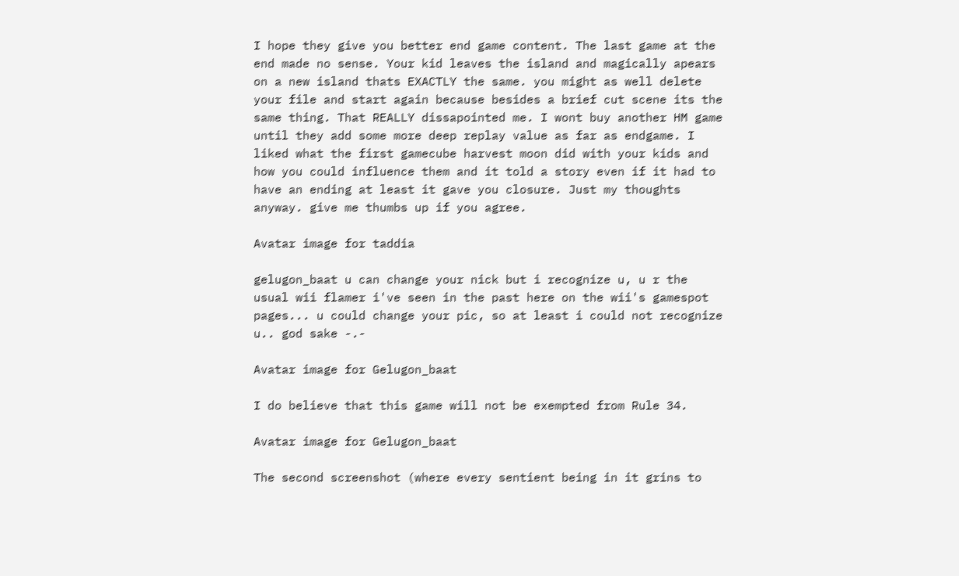I hope they give you better end game content. The last game at the end made no sense. Your kid leaves the island and magically apears on a new island thats EXACTLY the same. you might as well delete your file and start again because besides a brief cut scene its the same thing. That REALLY dissapointed me. I wont buy another HM game until they add some more deep replay value as far as endgame. I liked what the first gamecube harvest moon did with your kids and how you could influence them and it told a story even if it had to have an ending at least it gave you closure. Just my thoughts anyway. give me thumbs up if you agree.

Avatar image for taddia

gelugon_baat u can change your nick but i recognize u, u r the usual wii flamer i've seen in the past here on the wii's gamespot pages... u could change your pic, so at least i could not recognize u.. god sake -.-

Avatar image for Gelugon_baat

I do believe that this game will not be exempted from Rule 34.

Avatar image for Gelugon_baat

The second screenshot (where every sentient being in it grins to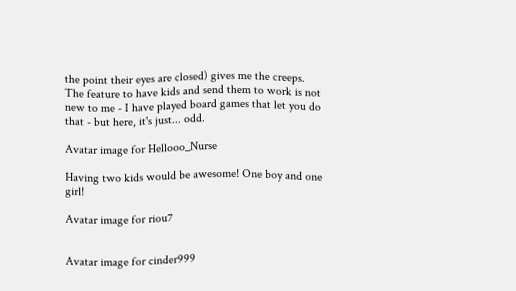the point their eyes are closed) gives me the creeps. The feature to have kids and send them to work is not new to me - I have played board games that let you do that - but here, it's just... odd.

Avatar image for Hellooo_Nurse

Having two kids would be awesome! One boy and one girl!

Avatar image for riou7


Avatar image for cinder999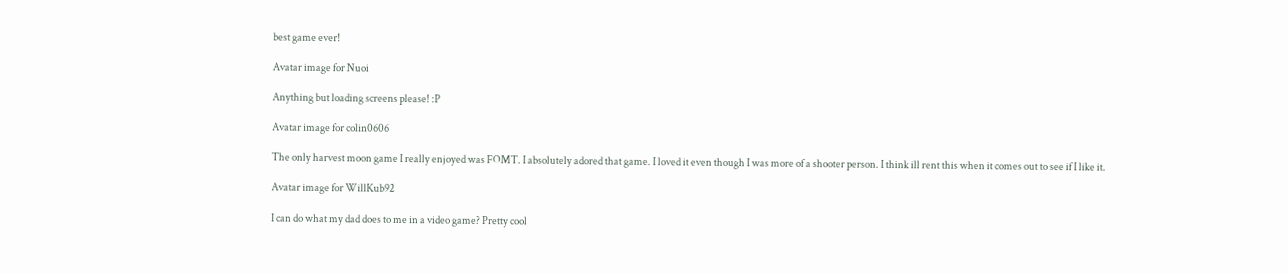best game ever!

Avatar image for Nuoi

Anything but loading screens please! :P

Avatar image for colin0606

The only harvest moon game I really enjoyed was FOMT. I absolutely adored that game. I loved it even though I was more of a shooter person. I think ill rent this when it comes out to see if I like it.

Avatar image for WillKub92

I can do what my dad does to me in a video game? Pretty cool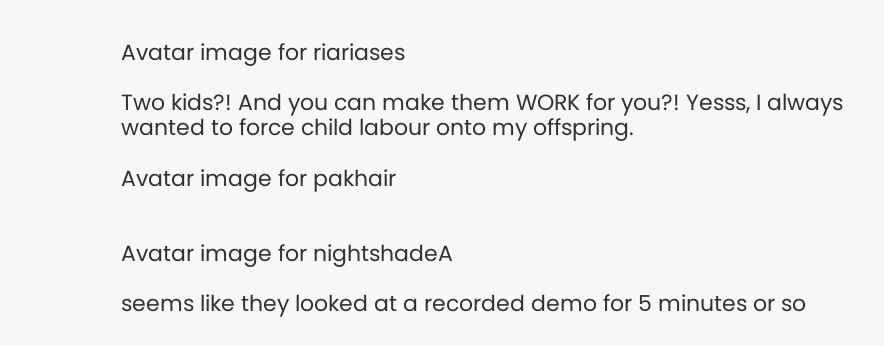Avatar image for riariases

Two kids?! And you can make them WORK for you?! Yesss, I always wanted to force child labour onto my offspring.

Avatar image for pakhair


Avatar image for nightshadeA

seems like they looked at a recorded demo for 5 minutes or so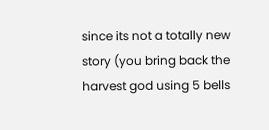since its not a totally new story (you bring back the harvest god using 5 bells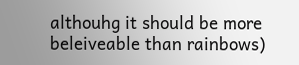althouhg it should be more beleiveable than rainbows)